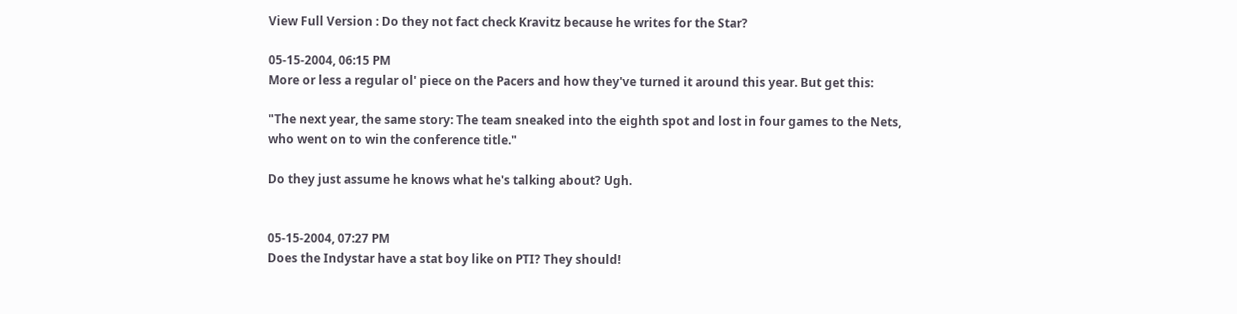View Full Version : Do they not fact check Kravitz because he writes for the Star?

05-15-2004, 06:15 PM
More or less a regular ol' piece on the Pacers and how they've turned it around this year. But get this:

"The next year, the same story: The team sneaked into the eighth spot and lost in four games to the Nets, who went on to win the conference title."

Do they just assume he knows what he's talking about? Ugh.


05-15-2004, 07:27 PM
Does the Indystar have a stat boy like on PTI? They should!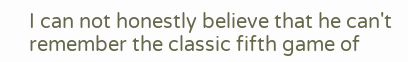I can not honestly believe that he can't remember the classic fifth game of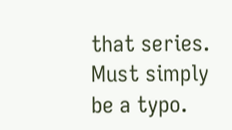that series. Must simply be a typo.